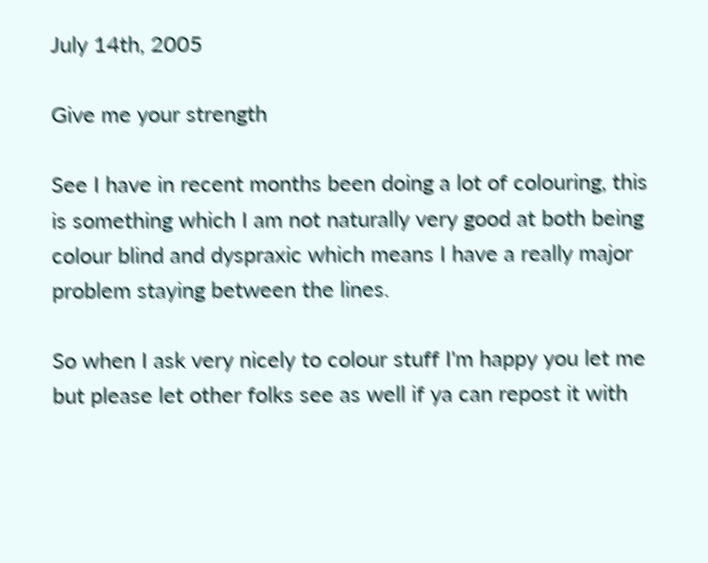July 14th, 2005

Give me your strength

See I have in recent months been doing a lot of colouring, this is something which I am not naturally very good at both being colour blind and dyspraxic which means I have a really major problem staying between the lines.

So when I ask very nicely to colour stuff I'm happy you let me but please let other folks see as well if ya can repost it with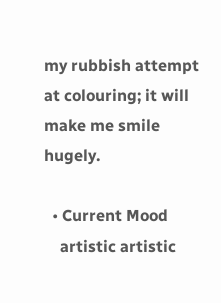my rubbish attempt at colouring; it will make me smile hugely.

  • Current Mood
    artistic artistic